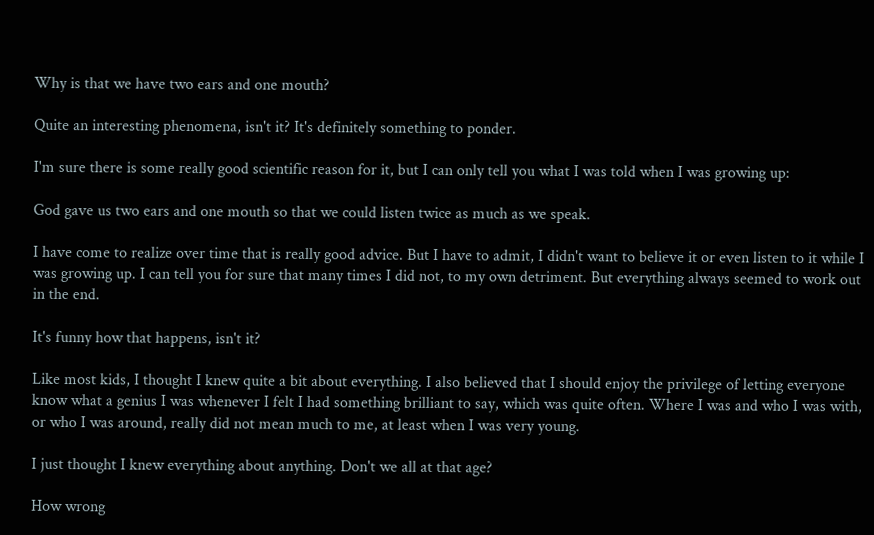Why is that we have two ears and one mouth?

Quite an interesting phenomena, isn't it? It's definitely something to ponder.

I'm sure there is some really good scientific reason for it, but I can only tell you what I was told when I was growing up:

God gave us two ears and one mouth so that we could listen twice as much as we speak.

I have come to realize over time that is really good advice. But I have to admit, I didn't want to believe it or even listen to it while I was growing up. I can tell you for sure that many times I did not, to my own detriment. But everything always seemed to work out in the end.

It's funny how that happens, isn't it?

Like most kids, I thought I knew quite a bit about everything. I also believed that I should enjoy the privilege of letting everyone know what a genius I was whenever I felt I had something brilliant to say, which was quite often. Where I was and who I was with, or who I was around, really did not mean much to me, at least when I was very young.

I just thought I knew everything about anything. Don't we all at that age?

How wrong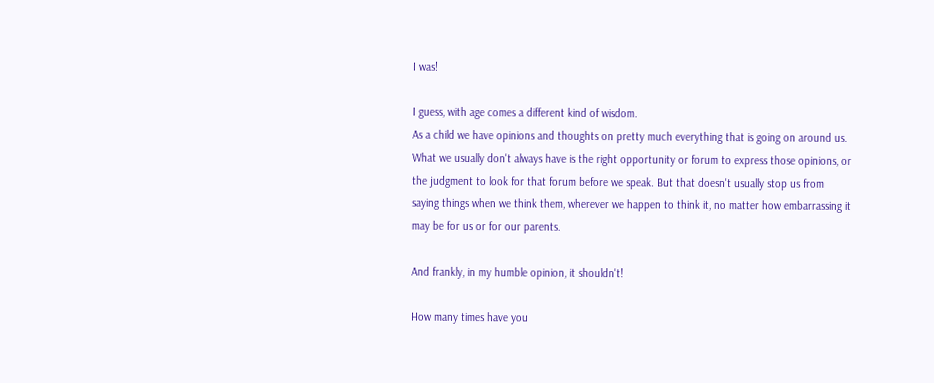I was!

I guess, with age comes a different kind of wisdom.
As a child we have opinions and thoughts on pretty much everything that is going on around us. What we usually don't always have is the right opportunity or forum to express those opinions, or the judgment to look for that forum before we speak. But that doesn't usually stop us from saying things when we think them, wherever we happen to think it, no matter how embarrassing it may be for us or for our parents.

And frankly, in my humble opinion, it shouldn't!

How many times have you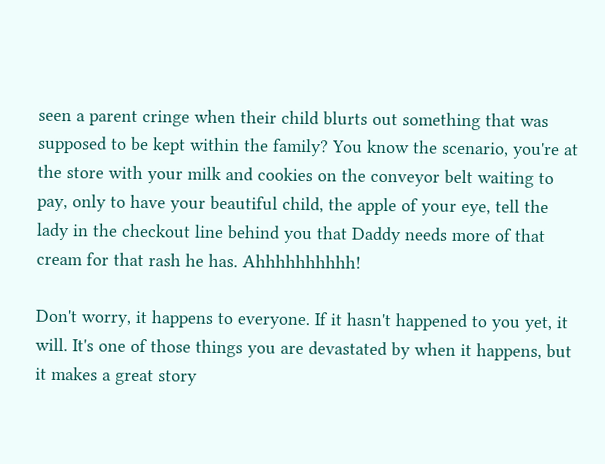seen a parent cringe when their child blurts out something that was supposed to be kept within the family? You know the scenario, you're at the store with your milk and cookies on the conveyor belt waiting to pay, only to have your beautiful child, the apple of your eye, tell the lady in the checkout line behind you that Daddy needs more of that cream for that rash he has. Ahhhhhhhhhh!

Don't worry, it happens to everyone. If it hasn't happened to you yet, it will. It's one of those things you are devastated by when it happens, but it makes a great story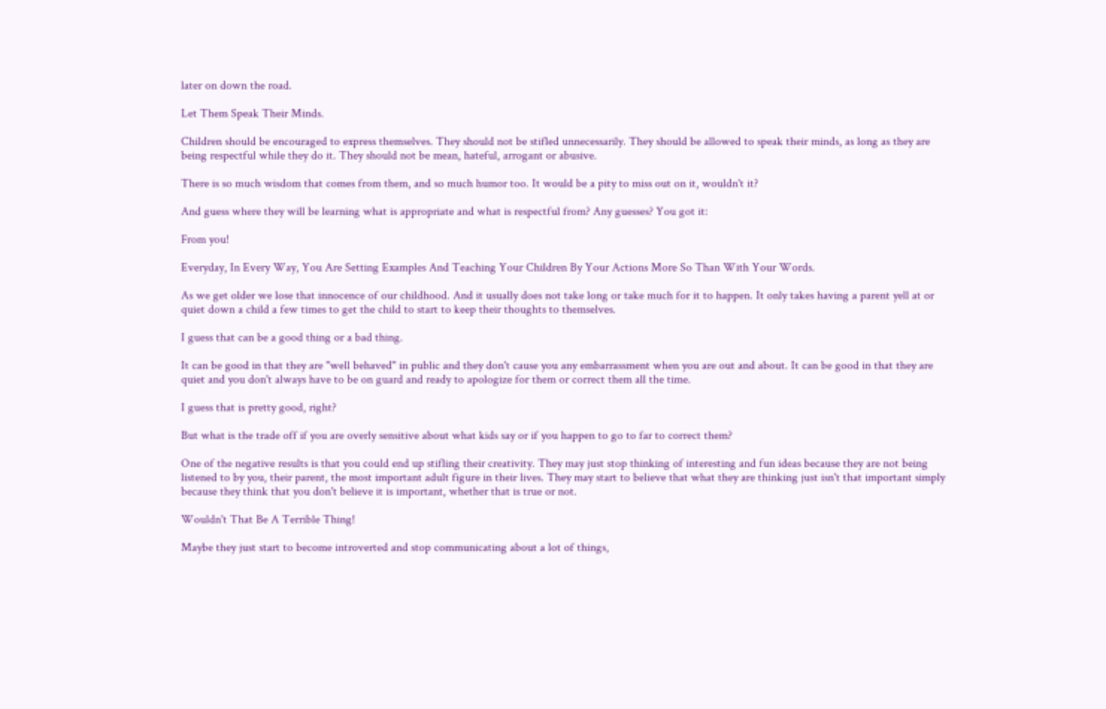later on down the road.

Let Them Speak Their Minds.

Children should be encouraged to express themselves. They should not be stifled unnecessarily. They should be allowed to speak their minds, as long as they are being respectful while they do it. They should not be mean, hateful, arrogant or abusive.

There is so much wisdom that comes from them, and so much humor too. It would be a pity to miss out on it, wouldn't it?

And guess where they will be learning what is appropriate and what is respectful from? Any guesses? You got it:

From you!

Everyday, In Every Way, You Are Setting Examples And Teaching Your Children By Your Actions More So Than With Your Words.

As we get older we lose that innocence of our childhood. And it usually does not take long or take much for it to happen. It only takes having a parent yell at or quiet down a child a few times to get the child to start to keep their thoughts to themselves.

I guess that can be a good thing or a bad thing.

It can be good in that they are "well behaved" in public and they don't cause you any embarrassment when you are out and about. It can be good in that they are quiet and you don't always have to be on guard and ready to apologize for them or correct them all the time.

I guess that is pretty good, right?

But what is the trade off if you are overly sensitive about what kids say or if you happen to go to far to correct them?

One of the negative results is that you could end up stifling their creativity. They may just stop thinking of interesting and fun ideas because they are not being listened to by you, their parent, the most important adult figure in their lives. They may start to believe that what they are thinking just isn't that important simply because they think that you don't believe it is important, whether that is true or not.

Wouldn't That Be A Terrible Thing!

Maybe they just start to become introverted and stop communicating about a lot of things,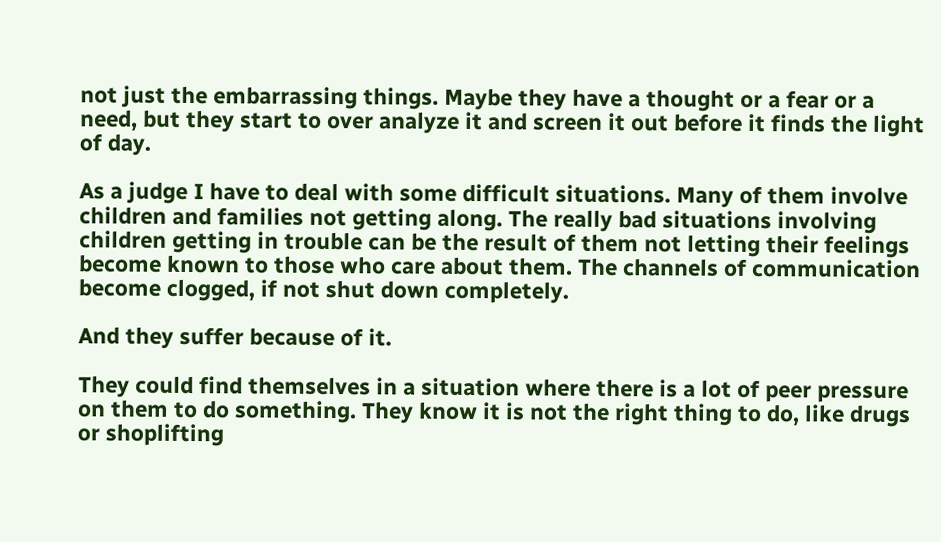not just the embarrassing things. Maybe they have a thought or a fear or a need, but they start to over analyze it and screen it out before it finds the light of day.

As a judge I have to deal with some difficult situations. Many of them involve children and families not getting along. The really bad situations involving children getting in trouble can be the result of them not letting their feelings become known to those who care about them. The channels of communication become clogged, if not shut down completely.

And they suffer because of it.

They could find themselves in a situation where there is a lot of peer pressure on them to do something. They know it is not the right thing to do, like drugs or shoplifting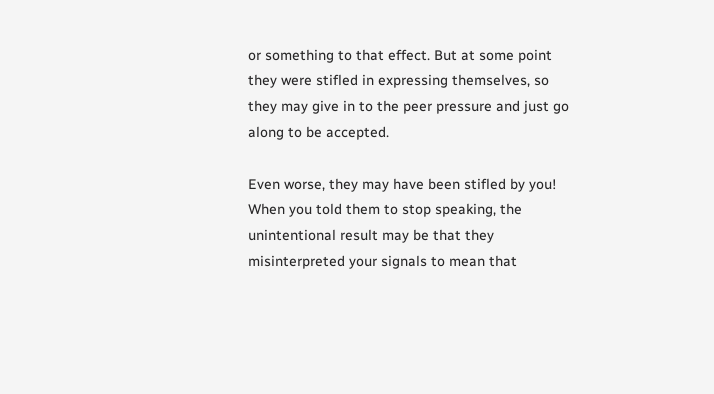or something to that effect. But at some point they were stifled in expressing themselves, so they may give in to the peer pressure and just go along to be accepted.

Even worse, they may have been stifled by you! When you told them to stop speaking, the unintentional result may be that they misinterpreted your signals to mean that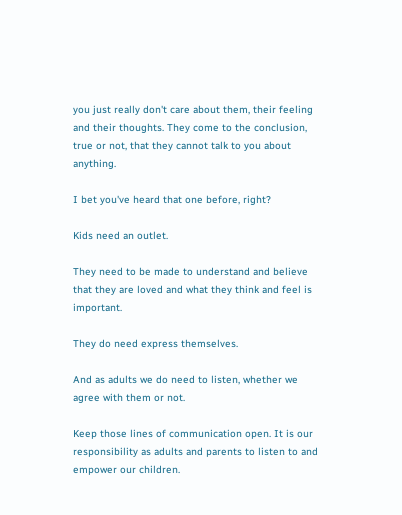you just really don't care about them, their feeling and their thoughts. They come to the conclusion, true or not, that they cannot talk to you about anything.

I bet you've heard that one before, right?

Kids need an outlet.

They need to be made to understand and believe that they are loved and what they think and feel is important.

They do need express themselves.

And as adults we do need to listen, whether we agree with them or not.

Keep those lines of communication open. It is our responsibility as adults and parents to listen to and empower our children.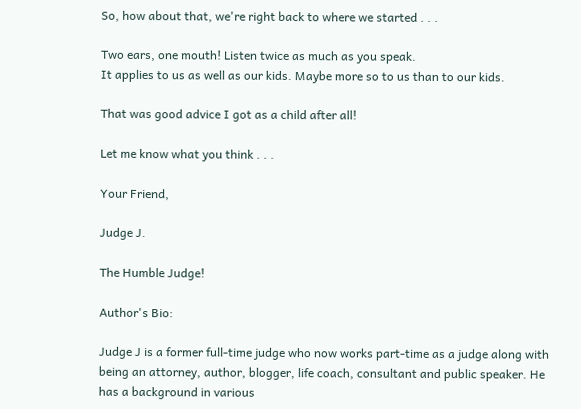So, how about that, we're right back to where we started . . .

Two ears, one mouth! Listen twice as much as you speak.
It applies to us as well as our kids. Maybe more so to us than to our kids.

That was good advice I got as a child after all!

Let me know what you think . . .

Your Friend,

Judge J.

The Humble Judge!

Author's Bio:

Judge J is a former full-time judge who now works part-time as a judge along with being an attorney, author, blogger, life coach, consultant and public speaker. He has a background in various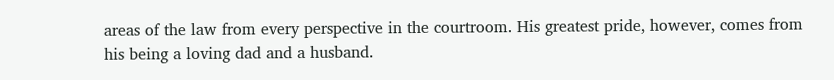areas of the law from every perspective in the courtroom. His greatest pride, however, comes from his being a loving dad and a husband.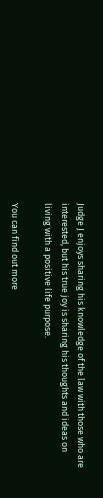Judge J enjoys sharing his knowledge of the law with those who are interested, but his true joy is sharing his thoughts and ideas on living with a positive life purpose.

You can find out more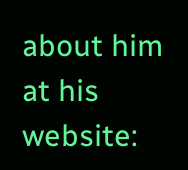about him at his website: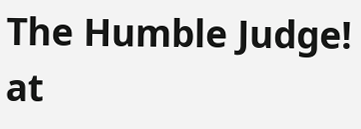The Humble Judge! at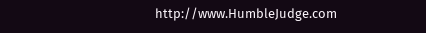http://www.HumbleJudge.com